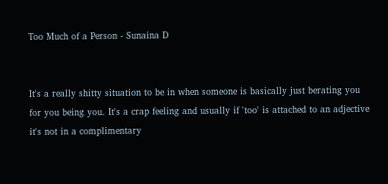Too Much of a Person - Sunaina D


It's a really shitty situation to be in when someone is basically just berating you for you being you. It's a crap feeling and usually if 'too' is attached to an adjective it's not in a complimentary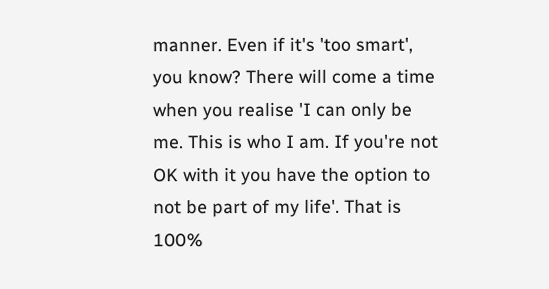manner. Even if it's 'too smart', you know? There will come a time when you realise 'I can only be me. This is who I am. If you're not OK with it you have the option to not be part of my life'. That is 100%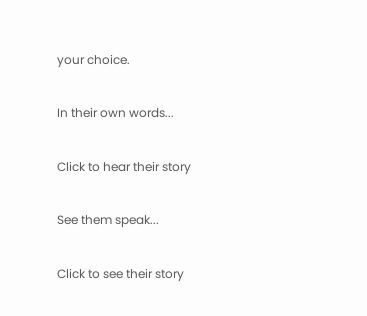your choice.

In their own words...

Click to hear their story

See them speak...

Click to see their story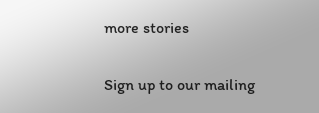more stories

Sign up to our mailing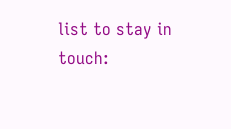list to stay in touch: